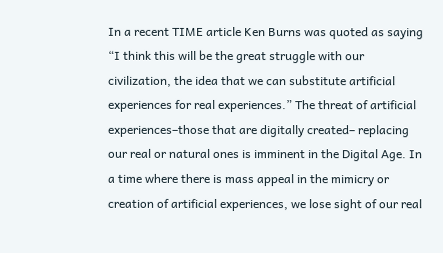In a recent TIME article Ken Burns was quoted as saying “I think this will be the great struggle with our civilization, the idea that we can substitute artificial experiences for real experiences.” The threat of artificial experiences–those that are digitally created– replacing our real or natural ones is imminent in the Digital Age. In a time where there is mass appeal in the mimicry or creation of artificial experiences, we lose sight of our real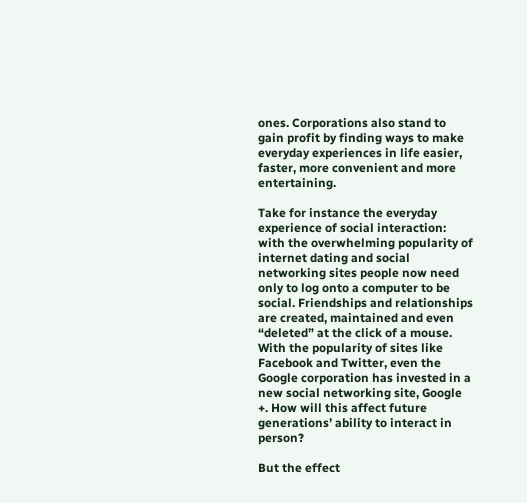ones. Corporations also stand to gain profit by finding ways to make everyday experiences in life easier, faster, more convenient and more entertaining.

Take for instance the everyday experience of social interaction: with the overwhelming popularity of internet dating and social networking sites people now need only to log onto a computer to be social. Friendships and relationships are created, maintained and even “deleted” at the click of a mouse. With the popularity of sites like Facebook and Twitter, even the Google corporation has invested in a new social networking site, Google +. How will this affect future generations’ ability to interact in person?

But the effect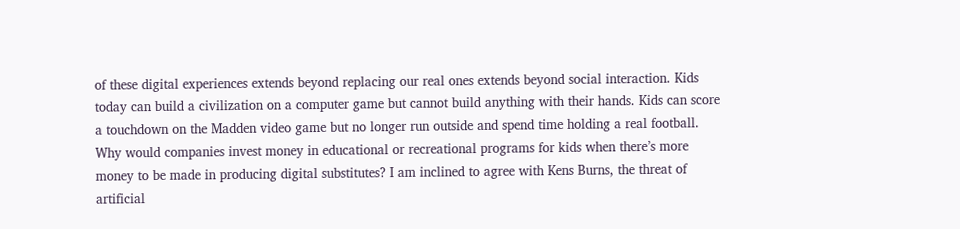of these digital experiences extends beyond replacing our real ones extends beyond social interaction. Kids today can build a civilization on a computer game but cannot build anything with their hands. Kids can score a touchdown on the Madden video game but no longer run outside and spend time holding a real football. Why would companies invest money in educational or recreational programs for kids when there’s more money to be made in producing digital substitutes? I am inclined to agree with Kens Burns, the threat of artificial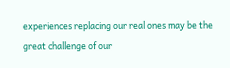experiences replacing our real ones may be the great challenge of our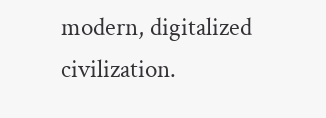modern, digitalized civilization.